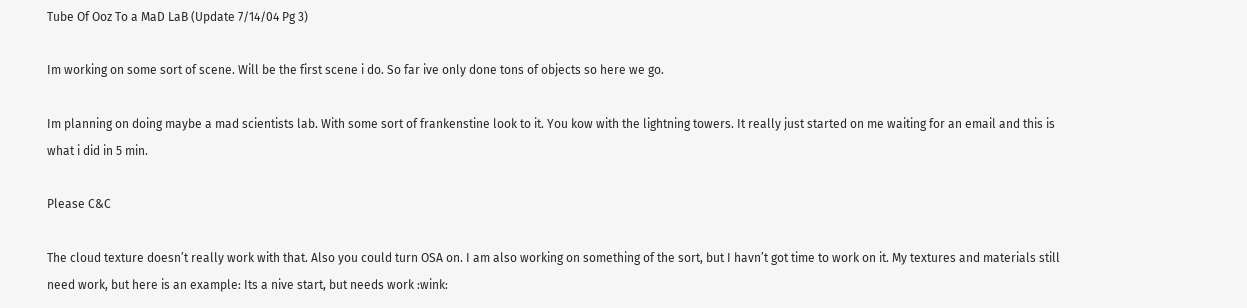Tube Of Ooz To a MaD LaB (Update 7/14/04 Pg 3)

Im working on some sort of scene. Will be the first scene i do. So far ive only done tons of objects so here we go.

Im planning on doing maybe a mad scientists lab. With some sort of frankenstine look to it. You kow with the lightning towers. It really just started on me waiting for an email and this is what i did in 5 min.

Please C&C

The cloud texture doesn’t really work with that. Also you could turn OSA on. I am also working on something of the sort, but I havn’t got time to work on it. My textures and materials still need work, but here is an example: Its a nive start, but needs work :wink: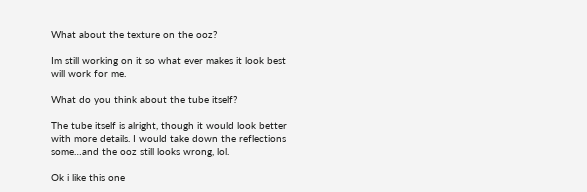What about the texture on the ooz?

Im still working on it so what ever makes it look best will work for me.

What do you think about the tube itself?

The tube itself is alright, though it would look better with more details. I would take down the reflections some…and the ooz still looks wrong, lol.

Ok i like this one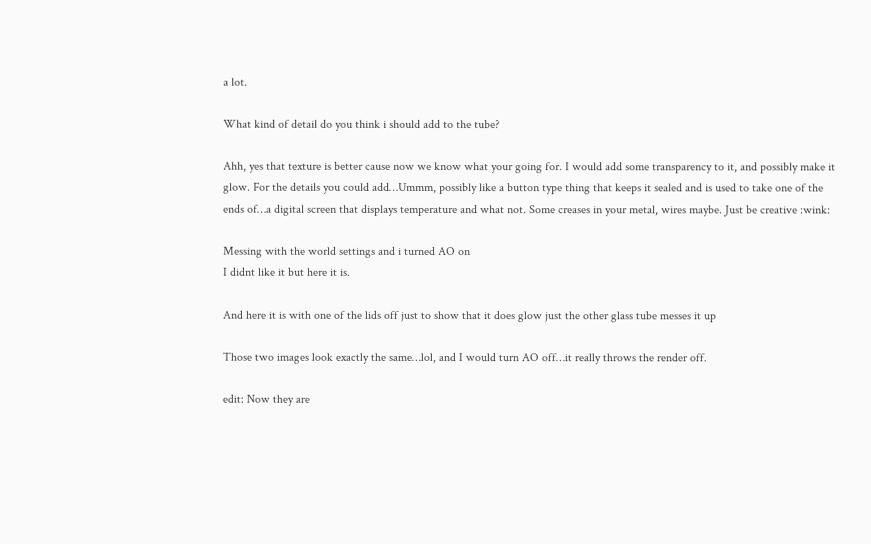a lot.

What kind of detail do you think i should add to the tube?

Ahh, yes that texture is better cause now we know what your going for. I would add some transparency to it, and possibly make it glow. For the details you could add…Ummm, possibly like a button type thing that keeps it sealed and is used to take one of the ends of…a digital screen that displays temperature and what not. Some creases in your metal, wires maybe. Just be creative :wink:

Messing with the world settings and i turned AO on
I didnt like it but here it is.

And here it is with one of the lids off just to show that it does glow just the other glass tube messes it up

Those two images look exactly the same…lol, and I would turn AO off…it really throws the render off.

edit: Now they are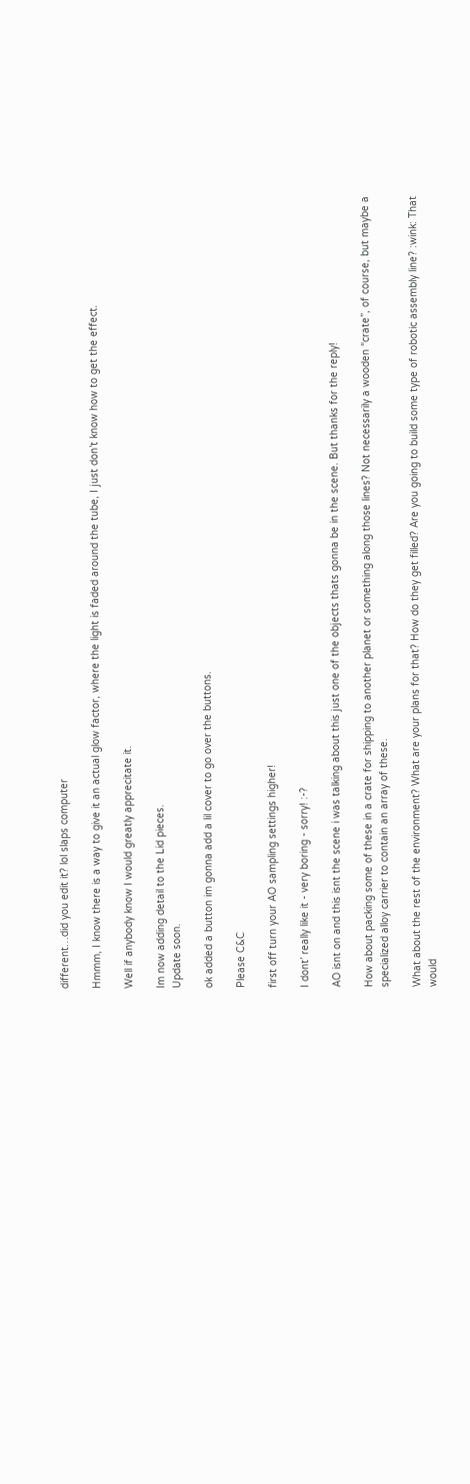different…did you edit it? lol slaps computer

Hmmm, I know there is a way to give it an actual glow factor, where the light is faded around the tube, I just don’t know how to get the effect.

Well if anybody know I would greatly apprecitate it.

Im now adding detail to the Lid pieces.
Update soon.

ok added a button im gonna add a lil cover to go over the buttons.

Please C&C

first off turn your AO sampling settings higher!

I dont’ really like it - very boring - sorry! :-?

AO isnt on and this isnt the scene i was talking about this just one of the objects thats gonna be in the scene. But thanks for the reply!

How about packing some of these in a crate for shipping to another planet or something along those lines? Not necessarily a wooden “crate”, of course, but maybe a specialized alloy carrier to contain an array of these.

What about the rest of the environment? What are your plans for that? How do they get filled? Are you going to build some type of robotic assembly line? :wink: That would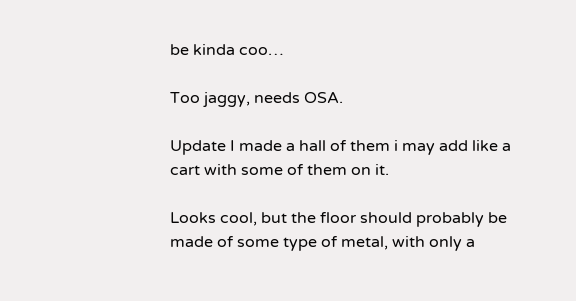be kinda coo…

Too jaggy, needs OSA.

Update I made a hall of them i may add like a cart with some of them on it.

Looks cool, but the floor should probably be made of some type of metal, with only a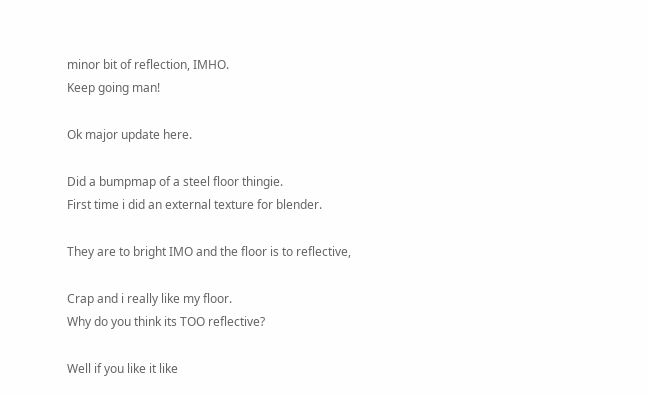minor bit of reflection, IMHO.
Keep going man!

Ok major update here.

Did a bumpmap of a steel floor thingie.
First time i did an external texture for blender.

They are to bright IMO and the floor is to reflective,

Crap and i really like my floor.
Why do you think its TOO reflective?

Well if you like it like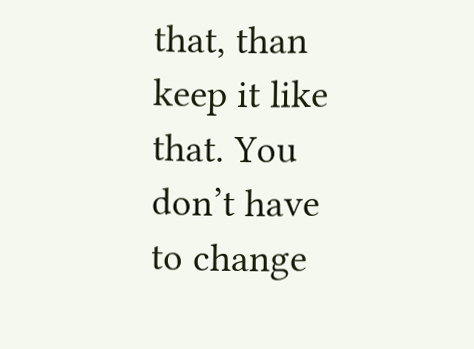that, than keep it like that. You don’t have to change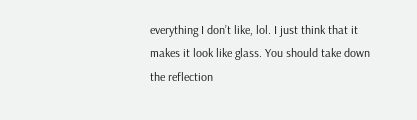everything I don’t like, lol. I just think that it makes it look like glass. You should take down the reflection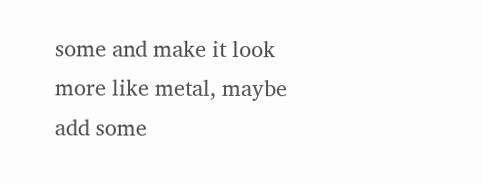some and make it look more like metal, maybe add some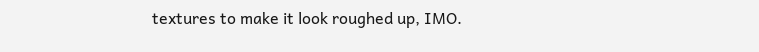textures to make it look roughed up, IMO.